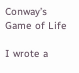Conway’s Game of Life

I wrote a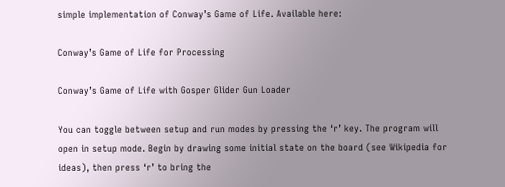simple implementation of Conway’s Game of Life. Available here:

Conway’s Game of Life for Processing

Conway’s Game of Life with Gosper Glider Gun Loader

You can toggle between setup and run modes by pressing the ‘r’ key. The program will open in setup mode. Begin by drawing some initial state on the board (see Wikipedia for ideas), then press ‘r’ to bring the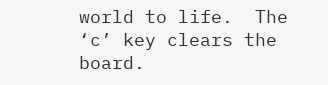world to life.  The ‘c’ key clears the board.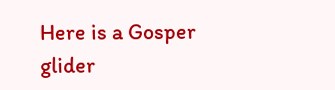Here is a Gosper glider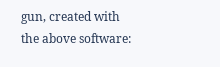gun, created with the above software: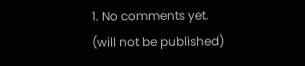1. No comments yet.
(will not be published)